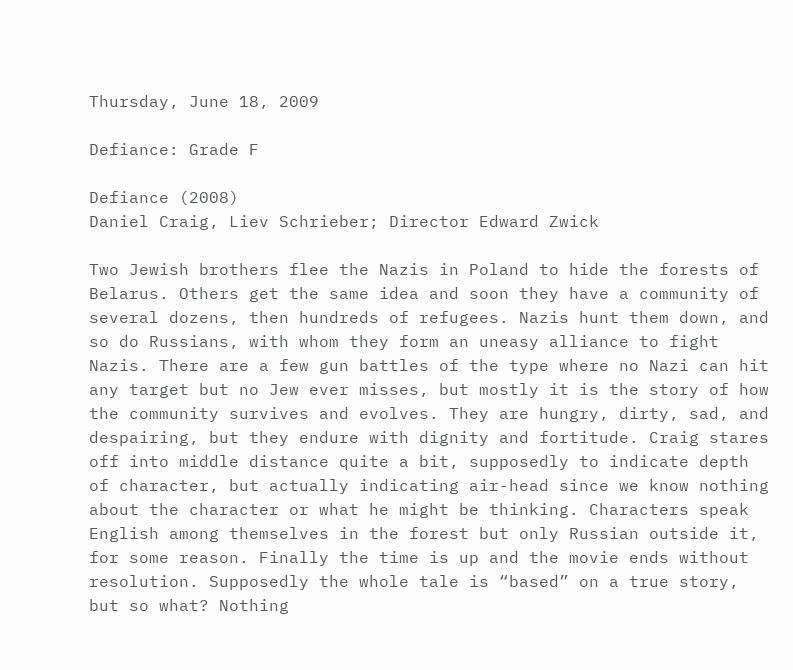Thursday, June 18, 2009

Defiance: Grade F

Defiance (2008)
Daniel Craig, Liev Schrieber; Director Edward Zwick

Two Jewish brothers flee the Nazis in Poland to hide the forests of Belarus. Others get the same idea and soon they have a community of several dozens, then hundreds of refugees. Nazis hunt them down, and so do Russians, with whom they form an uneasy alliance to fight Nazis. There are a few gun battles of the type where no Nazi can hit any target but no Jew ever misses, but mostly it is the story of how the community survives and evolves. They are hungry, dirty, sad, and despairing, but they endure with dignity and fortitude. Craig stares off into middle distance quite a bit, supposedly to indicate depth of character, but actually indicating air-head since we know nothing about the character or what he might be thinking. Characters speak English among themselves in the forest but only Russian outside it, for some reason. Finally the time is up and the movie ends without resolution. Supposedly the whole tale is “based” on a true story, but so what? Nothing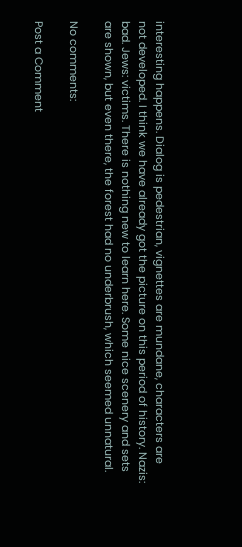interesting happens. Dialog is pedestrian, vignettes are mundane, characters are not developed. I think we have already got the picture on this period of history. Nazis: bad. Jews: victims. There is nothing new to learn here. Some nice scenery and sets are shown, but even there, the forest had no underbrush, which seemed unnatural.

No comments:

Post a Comment